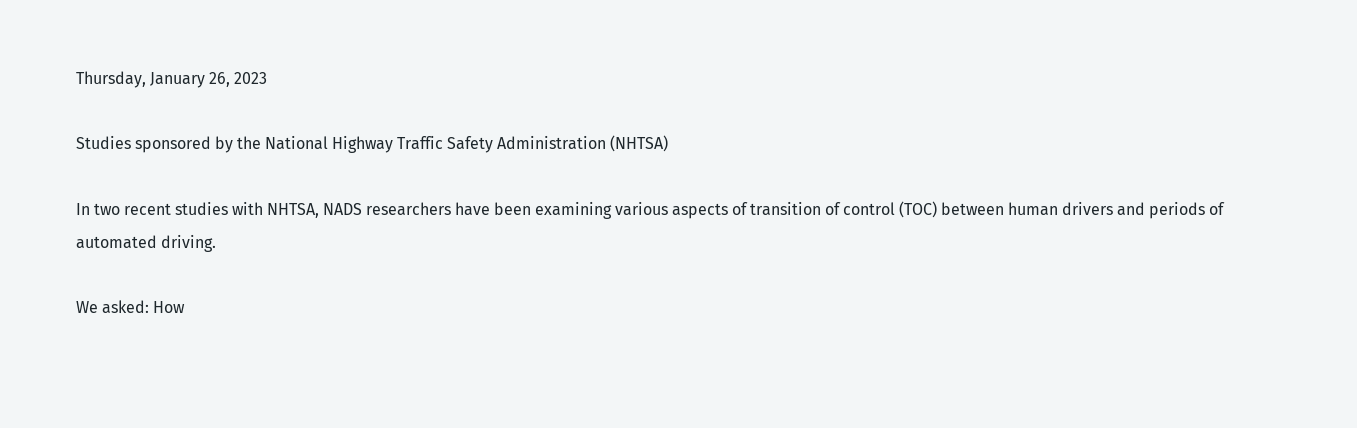Thursday, January 26, 2023

Studies sponsored by the National Highway Traffic Safety Administration (NHTSA)

In two recent studies with NHTSA, NADS researchers have been examining various aspects of transition of control (TOC) between human drivers and periods of automated driving.

We asked: How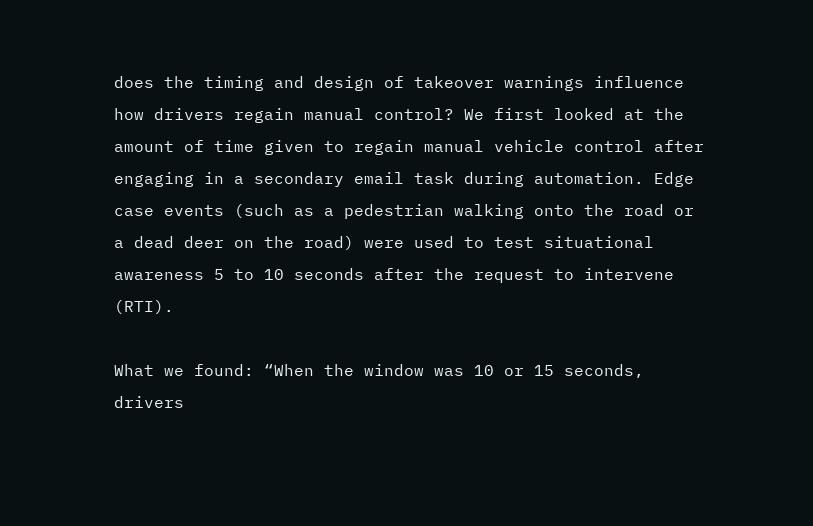does the timing and design of takeover warnings influence how drivers regain manual control? We first looked at the amount of time given to regain manual vehicle control after engaging in a secondary email task during automation. Edge case events (such as a pedestrian walking onto the road or a dead deer on the road) were used to test situational awareness 5 to 10 seconds after the request to intervene (RTI).

What we found: “When the window was 10 or 15 seconds, drivers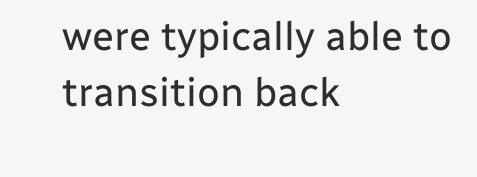were typically able to transition back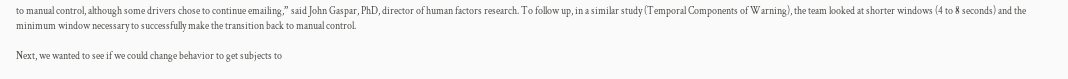to manual control, although some drivers chose to continue emailing,” said John Gaspar, PhD, director of human factors research. To follow up, in a similar study (Temporal Components of Warning), the team looked at shorter windows (4 to 8 seconds) and the minimum window necessary to successfully make the transition back to manual control.

Next, we wanted to see if we could change behavior to get subjects to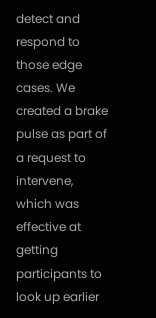detect and respond to those edge cases. We created a brake pulse as part of a request to intervene, which was effective at getting participants to look up earlier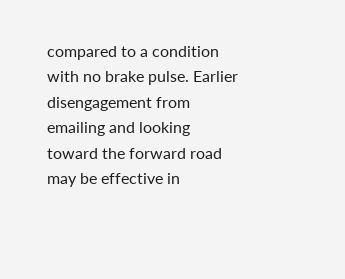compared to a condition with no brake pulse. Earlier disengagement from emailing and looking toward the forward road may be effective in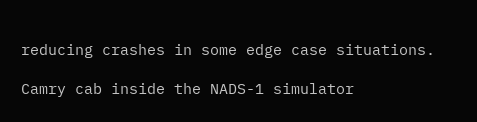reducing crashes in some edge case situations.

Camry cab inside the NADS-1 simulator